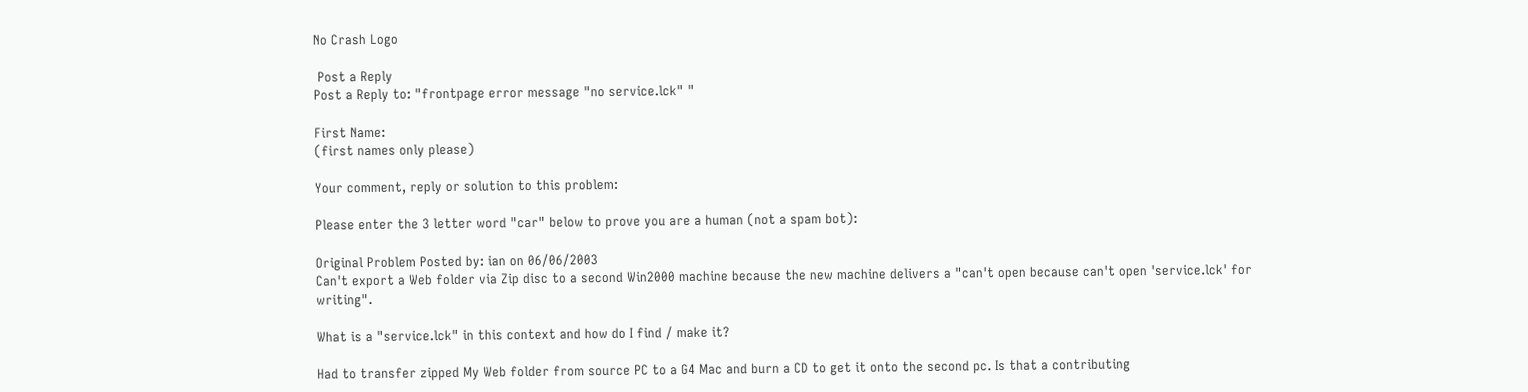No Crash Logo

 Post a Reply
Post a Reply to: "frontpage error message "no service.lck" "

First Name:
(first names only please)

Your comment, reply or solution to this problem:

Please enter the 3 letter word "car" below to prove you are a human (not a spam bot):

Original Problem Posted by: ian on 06/06/2003
Can't export a Web folder via Zip disc to a second Win2000 machine because the new machine delivers a "can't open because can't open 'service.lck' for writing".

What is a "service.lck" in this context and how do I find / make it?

Had to transfer zipped My Web folder from source PC to a G4 Mac and burn a CD to get it onto the second pc. Is that a contributing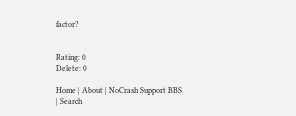factor?


Rating: 0
Delete: 0

Home | About | NoCrash Support BBS | Search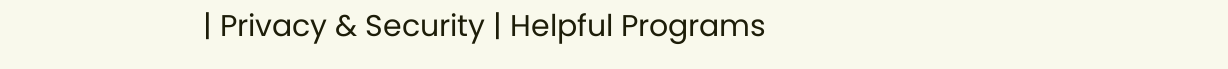| Privacy & Security | Helpful Programs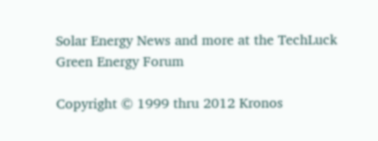Solar Energy News and more at the TechLuck Green Energy Forum

Copyright © 1999 thru 2012 Kronos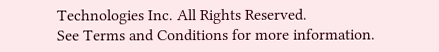Technologies Inc. All Rights Reserved.
See Terms and Conditions for more information.